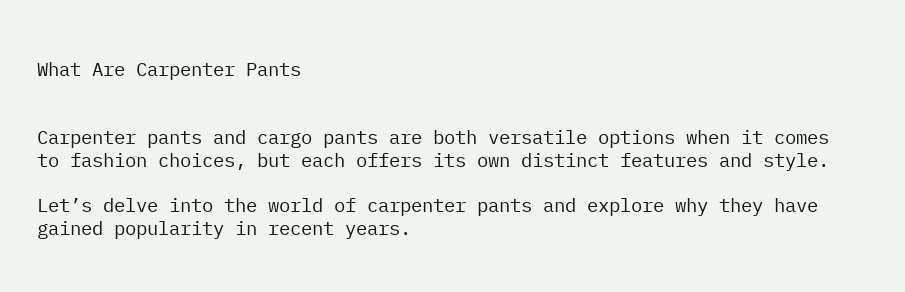What Are Carpenter Pants


Carpenter pants and cargo pants are both versatile options when it comes to fashion choices, but each offers its own distinct features and style.

Let’s delve into the world of carpenter pants and explore why they have gained popularity in recent years.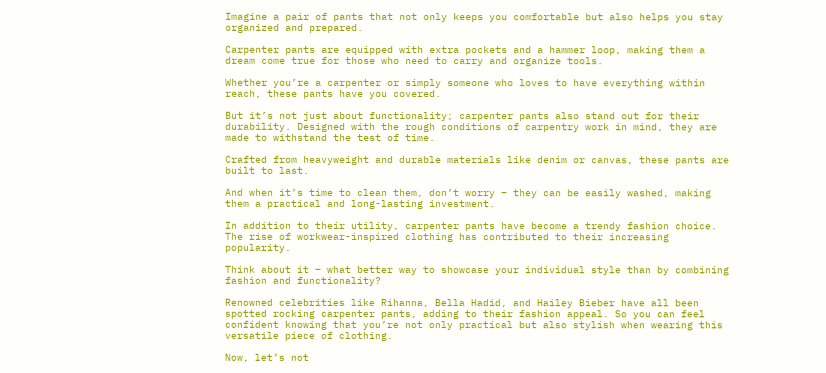Imagine a pair of pants that not only keeps you comfortable but also helps you stay organized and prepared.

Carpenter pants are equipped with extra pockets and a hammer loop, making them a dream come true for those who need to carry and organize tools.

Whether you’re a carpenter or simply someone who loves to have everything within reach, these pants have you covered.

But it’s not just about functionality; carpenter pants also stand out for their durability. Designed with the rough conditions of carpentry work in mind, they are made to withstand the test of time.

Crafted from heavyweight and durable materials like denim or canvas, these pants are built to last.

And when it’s time to clean them, don’t worry – they can be easily washed, making them a practical and long-lasting investment.

In addition to their utility, carpenter pants have become a trendy fashion choice. The rise of workwear-inspired clothing has contributed to their increasing popularity.

Think about it – what better way to showcase your individual style than by combining fashion and functionality?

Renowned celebrities like Rihanna, Bella Hadid, and Hailey Bieber have all been spotted rocking carpenter pants, adding to their fashion appeal. So you can feel confident knowing that you’re not only practical but also stylish when wearing this versatile piece of clothing.

Now, let’s not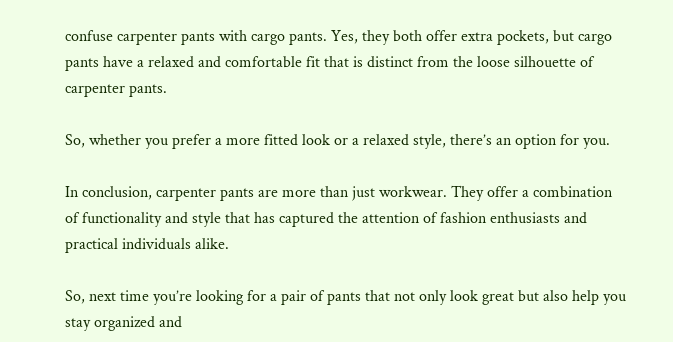confuse carpenter pants with cargo pants. Yes, they both offer extra pockets, but cargo pants have a relaxed and comfortable fit that is distinct from the loose silhouette of carpenter pants.

So, whether you prefer a more fitted look or a relaxed style, there’s an option for you.

In conclusion, carpenter pants are more than just workwear. They offer a combination of functionality and style that has captured the attention of fashion enthusiasts and practical individuals alike.

So, next time you’re looking for a pair of pants that not only look great but also help you stay organized and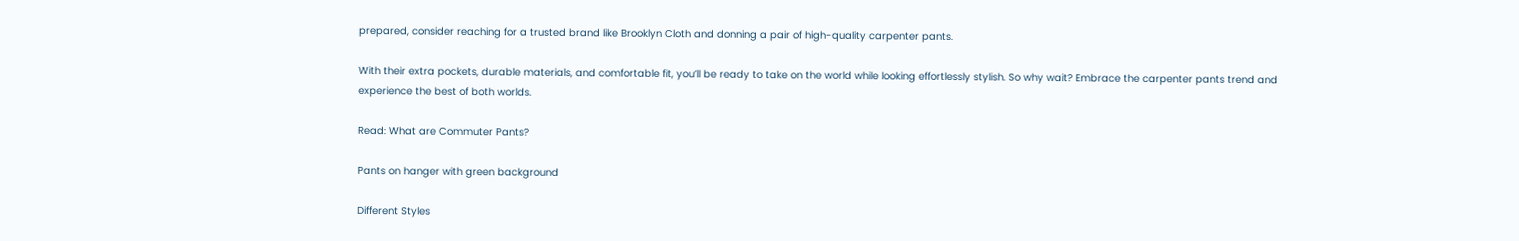prepared, consider reaching for a trusted brand like Brooklyn Cloth and donning a pair of high-quality carpenter pants.

With their extra pockets, durable materials, and comfortable fit, you’ll be ready to take on the world while looking effortlessly stylish. So why wait? Embrace the carpenter pants trend and experience the best of both worlds.

Read: What are Commuter Pants?

Pants on hanger with green background

Different Styles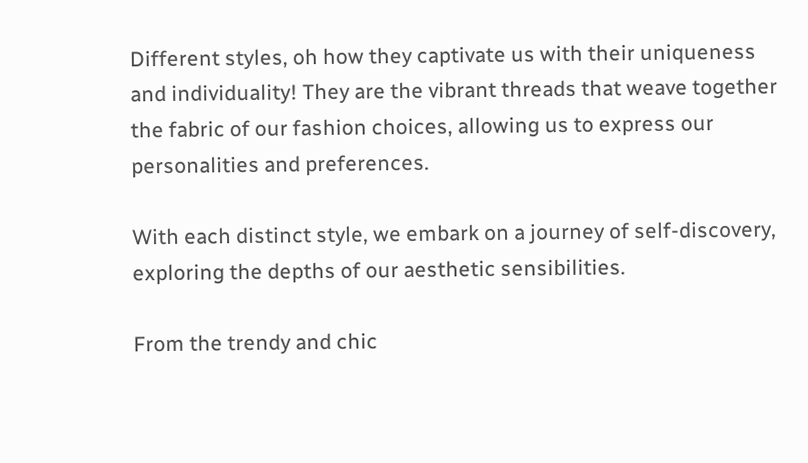Different styles, oh how they captivate us with their uniqueness and individuality! They are the vibrant threads that weave together the fabric of our fashion choices, allowing us to express our personalities and preferences.

With each distinct style, we embark on a journey of self-discovery, exploring the depths of our aesthetic sensibilities.

From the trendy and chic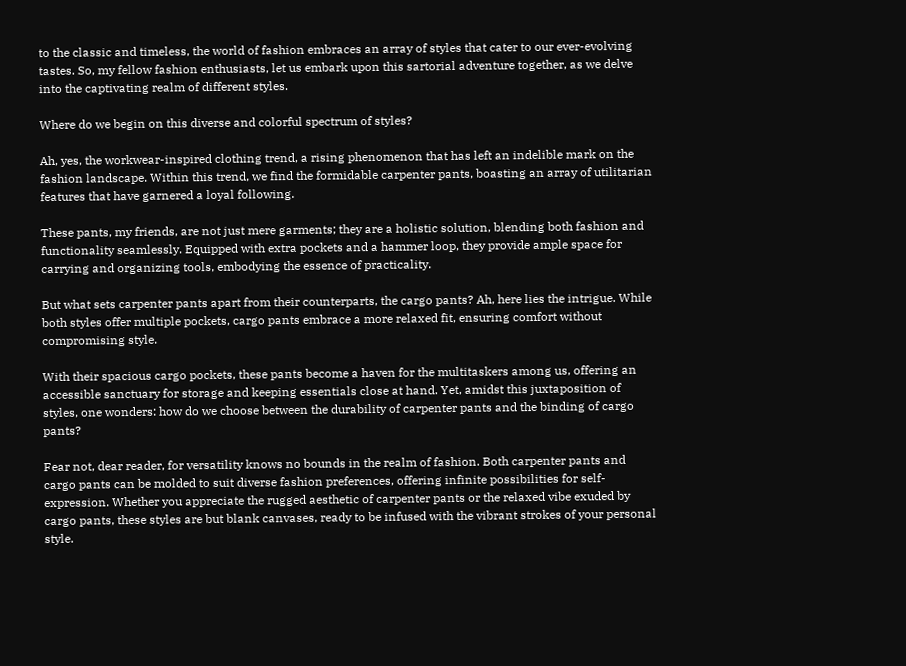to the classic and timeless, the world of fashion embraces an array of styles that cater to our ever-evolving tastes. So, my fellow fashion enthusiasts, let us embark upon this sartorial adventure together, as we delve into the captivating realm of different styles.

Where do we begin on this diverse and colorful spectrum of styles?

Ah, yes, the workwear-inspired clothing trend, a rising phenomenon that has left an indelible mark on the fashion landscape. Within this trend, we find the formidable carpenter pants, boasting an array of utilitarian features that have garnered a loyal following.

These pants, my friends, are not just mere garments; they are a holistic solution, blending both fashion and functionality seamlessly. Equipped with extra pockets and a hammer loop, they provide ample space for carrying and organizing tools, embodying the essence of practicality.

But what sets carpenter pants apart from their counterparts, the cargo pants? Ah, here lies the intrigue. While both styles offer multiple pockets, cargo pants embrace a more relaxed fit, ensuring comfort without compromising style.

With their spacious cargo pockets, these pants become a haven for the multitaskers among us, offering an accessible sanctuary for storage and keeping essentials close at hand. Yet, amidst this juxtaposition of styles, one wonders: how do we choose between the durability of carpenter pants and the binding of cargo pants?

Fear not, dear reader, for versatility knows no bounds in the realm of fashion. Both carpenter pants and cargo pants can be molded to suit diverse fashion preferences, offering infinite possibilities for self-expression. Whether you appreciate the rugged aesthetic of carpenter pants or the relaxed vibe exuded by cargo pants, these styles are but blank canvases, ready to be infused with the vibrant strokes of your personal style.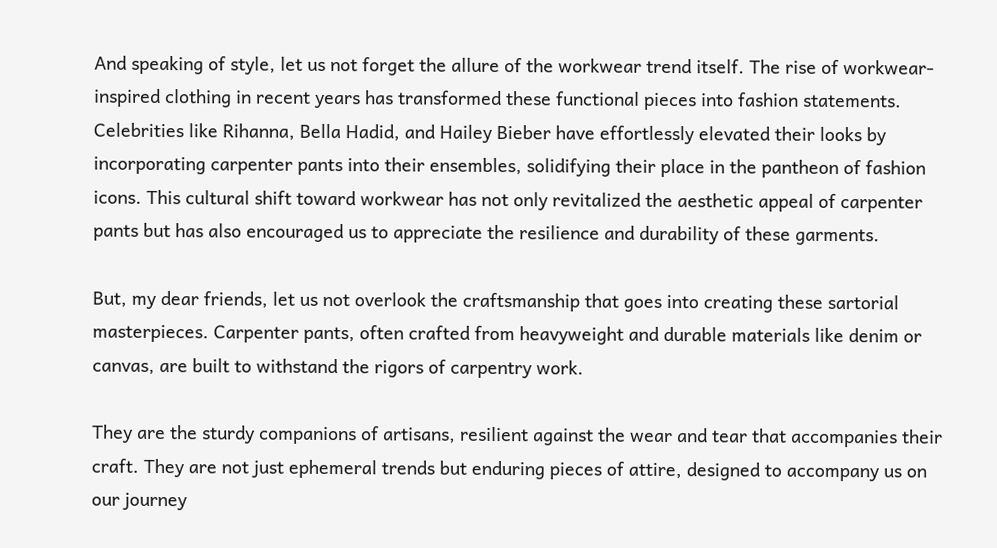And speaking of style, let us not forget the allure of the workwear trend itself. The rise of workwear-inspired clothing in recent years has transformed these functional pieces into fashion statements. Celebrities like Rihanna, Bella Hadid, and Hailey Bieber have effortlessly elevated their looks by incorporating carpenter pants into their ensembles, solidifying their place in the pantheon of fashion icons. This cultural shift toward workwear has not only revitalized the aesthetic appeal of carpenter pants but has also encouraged us to appreciate the resilience and durability of these garments.

But, my dear friends, let us not overlook the craftsmanship that goes into creating these sartorial masterpieces. Carpenter pants, often crafted from heavyweight and durable materials like denim or canvas, are built to withstand the rigors of carpentry work.

They are the sturdy companions of artisans, resilient against the wear and tear that accompanies their craft. They are not just ephemeral trends but enduring pieces of attire, designed to accompany us on our journey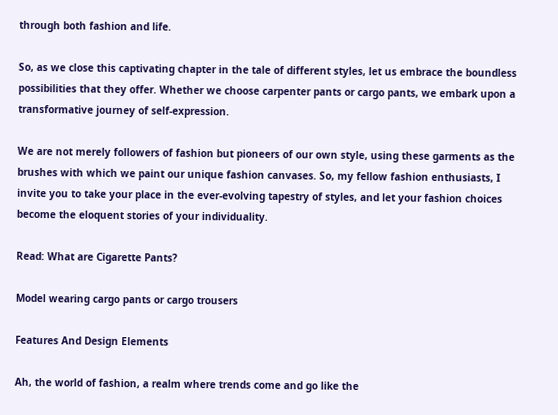through both fashion and life.

So, as we close this captivating chapter in the tale of different styles, let us embrace the boundless possibilities that they offer. Whether we choose carpenter pants or cargo pants, we embark upon a transformative journey of self-expression.

We are not merely followers of fashion but pioneers of our own style, using these garments as the brushes with which we paint our unique fashion canvases. So, my fellow fashion enthusiasts, I invite you to take your place in the ever-evolving tapestry of styles, and let your fashion choices become the eloquent stories of your individuality.

Read: What are Cigarette Pants?

Model wearing cargo pants or cargo trousers

Features And Design Elements

Ah, the world of fashion, a realm where trends come and go like the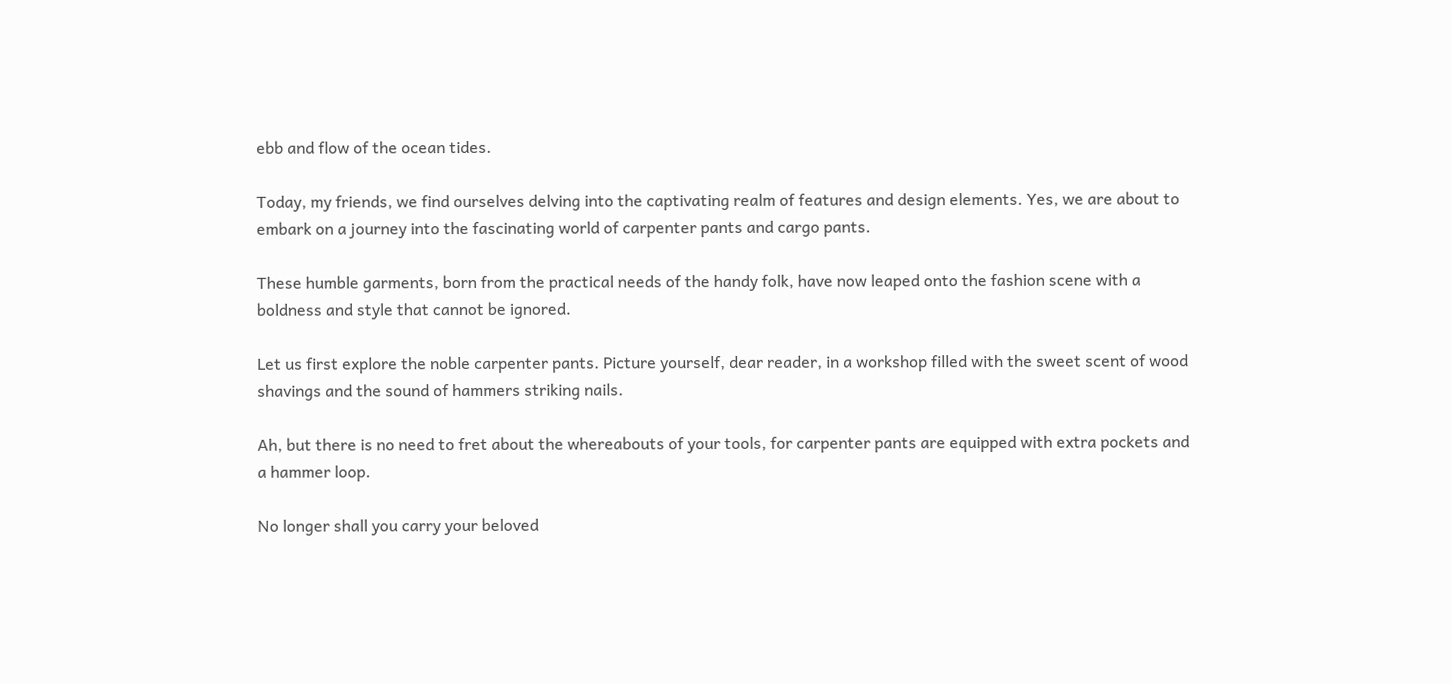ebb and flow of the ocean tides.

Today, my friends, we find ourselves delving into the captivating realm of features and design elements. Yes, we are about to embark on a journey into the fascinating world of carpenter pants and cargo pants.

These humble garments, born from the practical needs of the handy folk, have now leaped onto the fashion scene with a boldness and style that cannot be ignored.

Let us first explore the noble carpenter pants. Picture yourself, dear reader, in a workshop filled with the sweet scent of wood shavings and the sound of hammers striking nails.

Ah, but there is no need to fret about the whereabouts of your tools, for carpenter pants are equipped with extra pockets and a hammer loop.

No longer shall you carry your beloved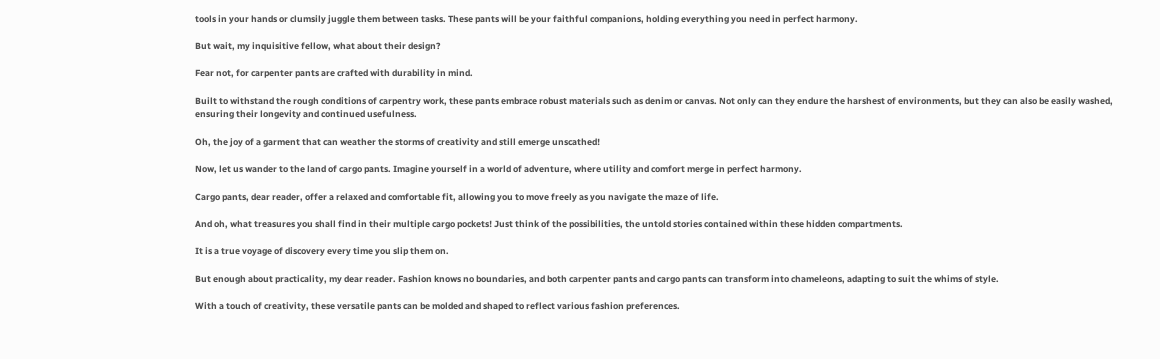tools in your hands or clumsily juggle them between tasks. These pants will be your faithful companions, holding everything you need in perfect harmony.

But wait, my inquisitive fellow, what about their design?

Fear not, for carpenter pants are crafted with durability in mind.

Built to withstand the rough conditions of carpentry work, these pants embrace robust materials such as denim or canvas. Not only can they endure the harshest of environments, but they can also be easily washed, ensuring their longevity and continued usefulness.

Oh, the joy of a garment that can weather the storms of creativity and still emerge unscathed!

Now, let us wander to the land of cargo pants. Imagine yourself in a world of adventure, where utility and comfort merge in perfect harmony.

Cargo pants, dear reader, offer a relaxed and comfortable fit, allowing you to move freely as you navigate the maze of life.

And oh, what treasures you shall find in their multiple cargo pockets! Just think of the possibilities, the untold stories contained within these hidden compartments.

It is a true voyage of discovery every time you slip them on.

But enough about practicality, my dear reader. Fashion knows no boundaries, and both carpenter pants and cargo pants can transform into chameleons, adapting to suit the whims of style.

With a touch of creativity, these versatile pants can be molded and shaped to reflect various fashion preferences.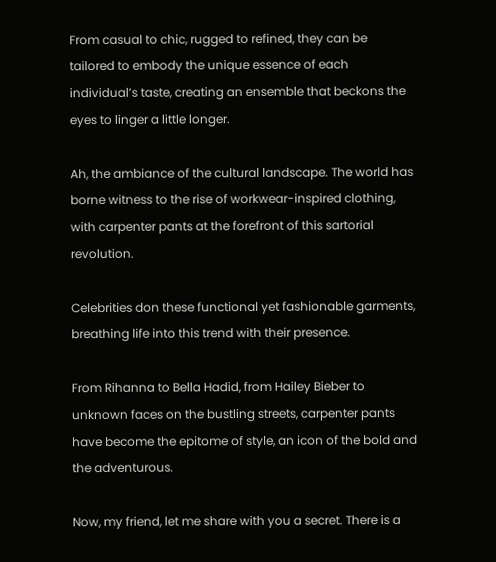From casual to chic, rugged to refined, they can be tailored to embody the unique essence of each individual’s taste, creating an ensemble that beckons the eyes to linger a little longer.

Ah, the ambiance of the cultural landscape. The world has borne witness to the rise of workwear-inspired clothing, with carpenter pants at the forefront of this sartorial revolution.

Celebrities don these functional yet fashionable garments, breathing life into this trend with their presence.

From Rihanna to Bella Hadid, from Hailey Bieber to unknown faces on the bustling streets, carpenter pants have become the epitome of style, an icon of the bold and the adventurous.

Now, my friend, let me share with you a secret. There is a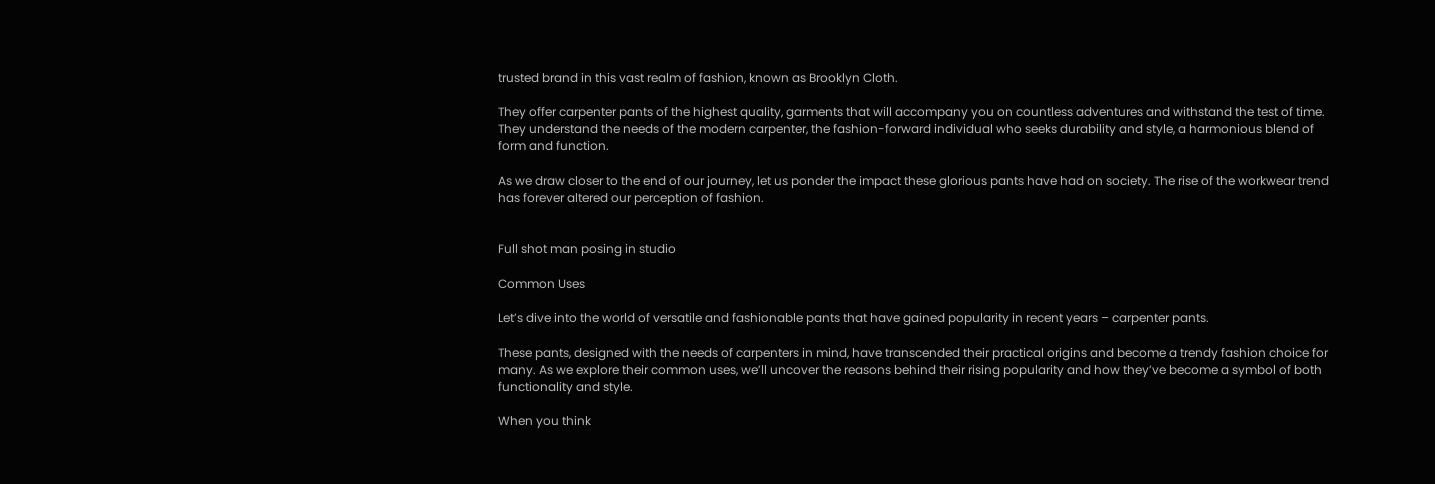trusted brand in this vast realm of fashion, known as Brooklyn Cloth.

They offer carpenter pants of the highest quality, garments that will accompany you on countless adventures and withstand the test of time. They understand the needs of the modern carpenter, the fashion-forward individual who seeks durability and style, a harmonious blend of form and function.

As we draw closer to the end of our journey, let us ponder the impact these glorious pants have had on society. The rise of the workwear trend has forever altered our perception of fashion.


Full shot man posing in studio

Common Uses

Let’s dive into the world of versatile and fashionable pants that have gained popularity in recent years – carpenter pants.

These pants, designed with the needs of carpenters in mind, have transcended their practical origins and become a trendy fashion choice for many. As we explore their common uses, we’ll uncover the reasons behind their rising popularity and how they’ve become a symbol of both functionality and style.

When you think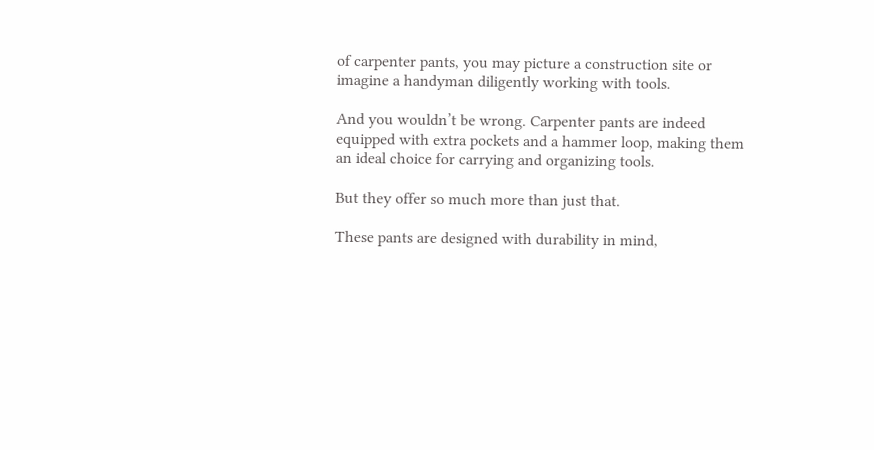of carpenter pants, you may picture a construction site or imagine a handyman diligently working with tools.

And you wouldn’t be wrong. Carpenter pants are indeed equipped with extra pockets and a hammer loop, making them an ideal choice for carrying and organizing tools.

But they offer so much more than just that.

These pants are designed with durability in mind,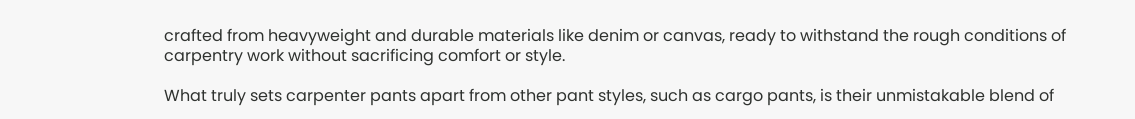crafted from heavyweight and durable materials like denim or canvas, ready to withstand the rough conditions of carpentry work without sacrificing comfort or style.

What truly sets carpenter pants apart from other pant styles, such as cargo pants, is their unmistakable blend of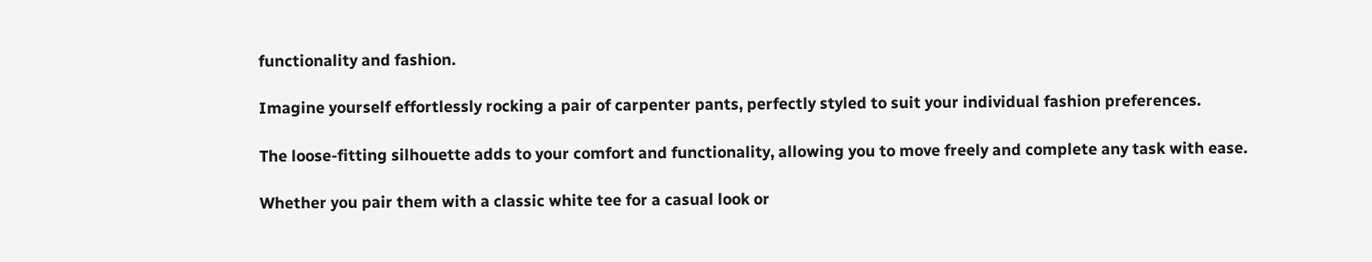functionality and fashion.

Imagine yourself effortlessly rocking a pair of carpenter pants, perfectly styled to suit your individual fashion preferences.

The loose-fitting silhouette adds to your comfort and functionality, allowing you to move freely and complete any task with ease.

Whether you pair them with a classic white tee for a casual look or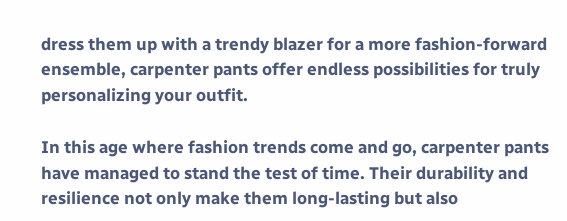dress them up with a trendy blazer for a more fashion-forward ensemble, carpenter pants offer endless possibilities for truly personalizing your outfit.

In this age where fashion trends come and go, carpenter pants have managed to stand the test of time. Their durability and resilience not only make them long-lasting but also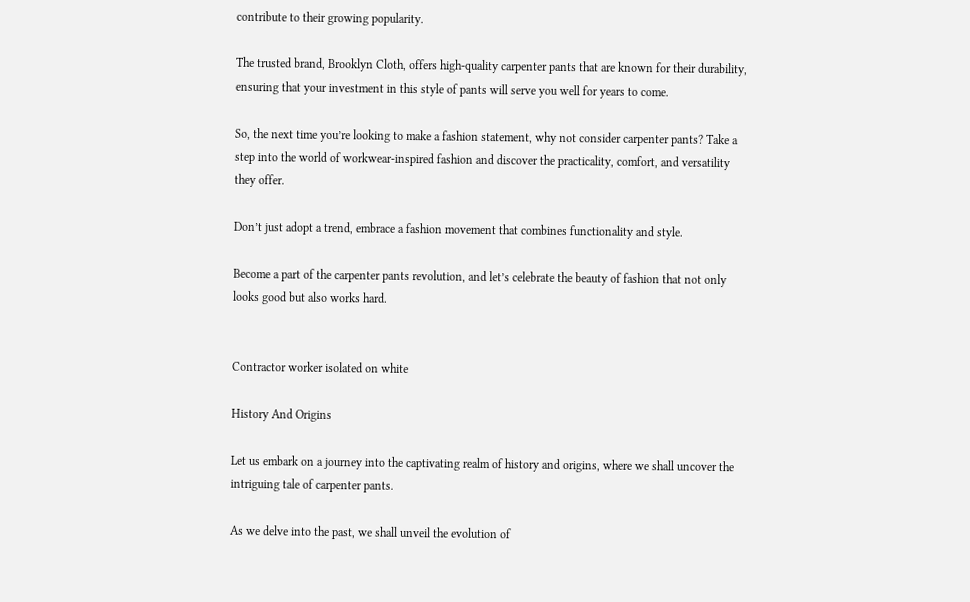contribute to their growing popularity.

The trusted brand, Brooklyn Cloth, offers high-quality carpenter pants that are known for their durability, ensuring that your investment in this style of pants will serve you well for years to come.

So, the next time you’re looking to make a fashion statement, why not consider carpenter pants? Take a step into the world of workwear-inspired fashion and discover the practicality, comfort, and versatility they offer.

Don’t just adopt a trend, embrace a fashion movement that combines functionality and style.

Become a part of the carpenter pants revolution, and let’s celebrate the beauty of fashion that not only looks good but also works hard.


Contractor worker isolated on white

History And Origins

Let us embark on a journey into the captivating realm of history and origins, where we shall uncover the intriguing tale of carpenter pants.

As we delve into the past, we shall unveil the evolution of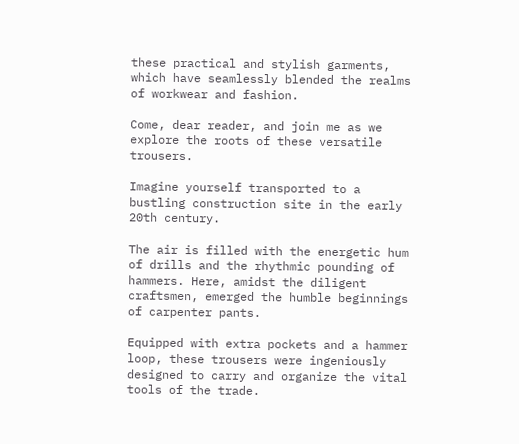these practical and stylish garments, which have seamlessly blended the realms of workwear and fashion.

Come, dear reader, and join me as we explore the roots of these versatile trousers.

Imagine yourself transported to a bustling construction site in the early 20th century.

The air is filled with the energetic hum of drills and the rhythmic pounding of hammers. Here, amidst the diligent craftsmen, emerged the humble beginnings of carpenter pants.

Equipped with extra pockets and a hammer loop, these trousers were ingeniously designed to carry and organize the vital tools of the trade.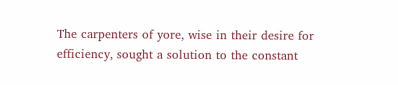The carpenters of yore, wise in their desire for efficiency, sought a solution to the constant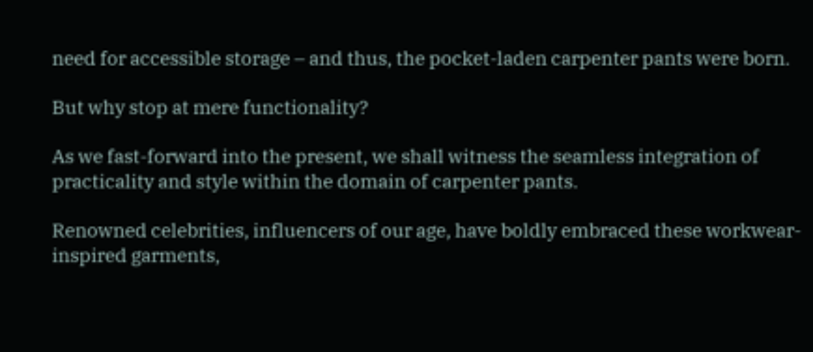need for accessible storage – and thus, the pocket-laden carpenter pants were born.

But why stop at mere functionality?

As we fast-forward into the present, we shall witness the seamless integration of practicality and style within the domain of carpenter pants.

Renowned celebrities, influencers of our age, have boldly embraced these workwear-inspired garments,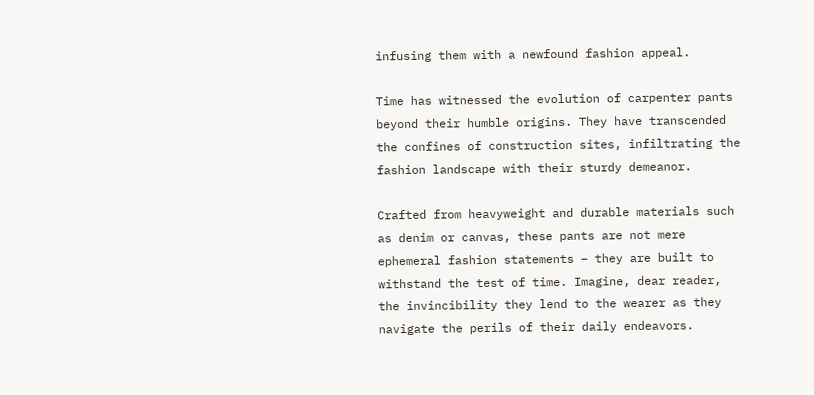infusing them with a newfound fashion appeal.

Time has witnessed the evolution of carpenter pants beyond their humble origins. They have transcended the confines of construction sites, infiltrating the fashion landscape with their sturdy demeanor.

Crafted from heavyweight and durable materials such as denim or canvas, these pants are not mere ephemeral fashion statements – they are built to withstand the test of time. Imagine, dear reader, the invincibility they lend to the wearer as they navigate the perils of their daily endeavors.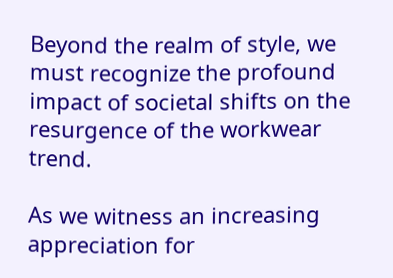Beyond the realm of style, we must recognize the profound impact of societal shifts on the resurgence of the workwear trend.

As we witness an increasing appreciation for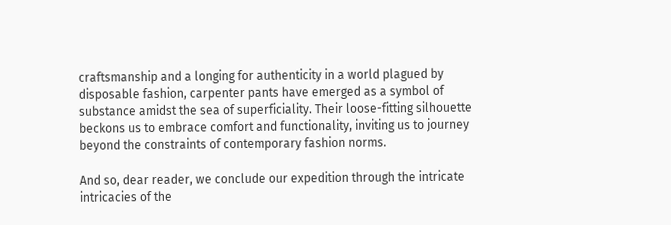craftsmanship and a longing for authenticity in a world plagued by disposable fashion, carpenter pants have emerged as a symbol of substance amidst the sea of superficiality. Their loose-fitting silhouette beckons us to embrace comfort and functionality, inviting us to journey beyond the constraints of contemporary fashion norms.

And so, dear reader, we conclude our expedition through the intricate intricacies of the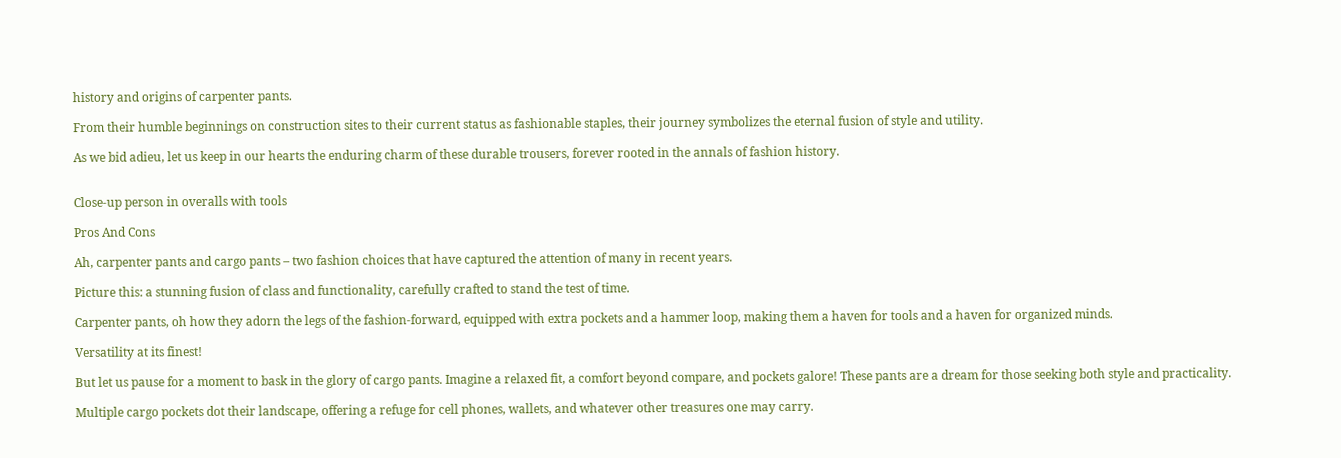history and origins of carpenter pants.

From their humble beginnings on construction sites to their current status as fashionable staples, their journey symbolizes the eternal fusion of style and utility.

As we bid adieu, let us keep in our hearts the enduring charm of these durable trousers, forever rooted in the annals of fashion history.


Close-up person in overalls with tools

Pros And Cons

Ah, carpenter pants and cargo pants – two fashion choices that have captured the attention of many in recent years.

Picture this: a stunning fusion of class and functionality, carefully crafted to stand the test of time.

Carpenter pants, oh how they adorn the legs of the fashion-forward, equipped with extra pockets and a hammer loop, making them a haven for tools and a haven for organized minds.

Versatility at its finest!

But let us pause for a moment to bask in the glory of cargo pants. Imagine a relaxed fit, a comfort beyond compare, and pockets galore! These pants are a dream for those seeking both style and practicality.

Multiple cargo pockets dot their landscape, offering a refuge for cell phones, wallets, and whatever other treasures one may carry.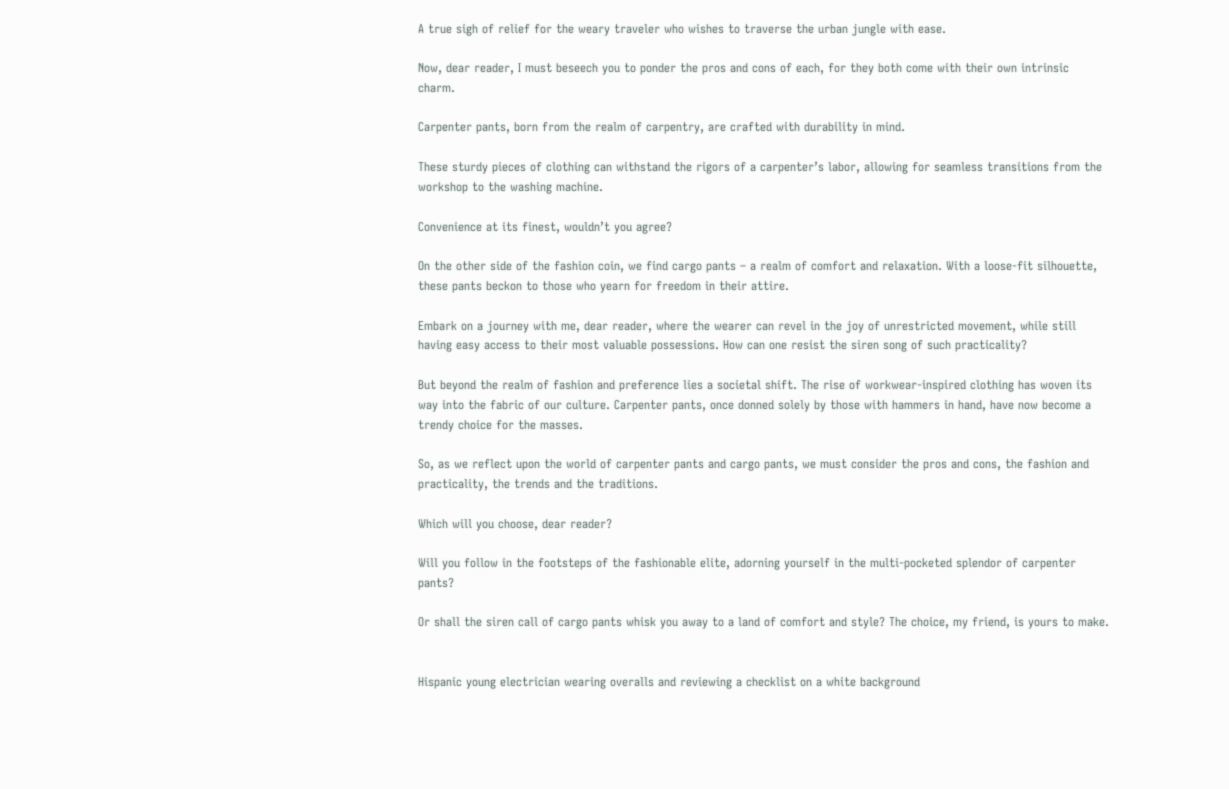A true sigh of relief for the weary traveler who wishes to traverse the urban jungle with ease.

Now, dear reader, I must beseech you to ponder the pros and cons of each, for they both come with their own intrinsic charm.

Carpenter pants, born from the realm of carpentry, are crafted with durability in mind.

These sturdy pieces of clothing can withstand the rigors of a carpenter’s labor, allowing for seamless transitions from the workshop to the washing machine.

Convenience at its finest, wouldn’t you agree?

On the other side of the fashion coin, we find cargo pants – a realm of comfort and relaxation. With a loose-fit silhouette, these pants beckon to those who yearn for freedom in their attire.

Embark on a journey with me, dear reader, where the wearer can revel in the joy of unrestricted movement, while still having easy access to their most valuable possessions. How can one resist the siren song of such practicality?

But beyond the realm of fashion and preference lies a societal shift. The rise of workwear-inspired clothing has woven its way into the fabric of our culture. Carpenter pants, once donned solely by those with hammers in hand, have now become a trendy choice for the masses.

So, as we reflect upon the world of carpenter pants and cargo pants, we must consider the pros and cons, the fashion and practicality, the trends and the traditions.

Which will you choose, dear reader?

Will you follow in the footsteps of the fashionable elite, adorning yourself in the multi-pocketed splendor of carpenter pants?

Or shall the siren call of cargo pants whisk you away to a land of comfort and style? The choice, my friend, is yours to make.


Hispanic young electrician wearing overalls and reviewing a checklist on a white background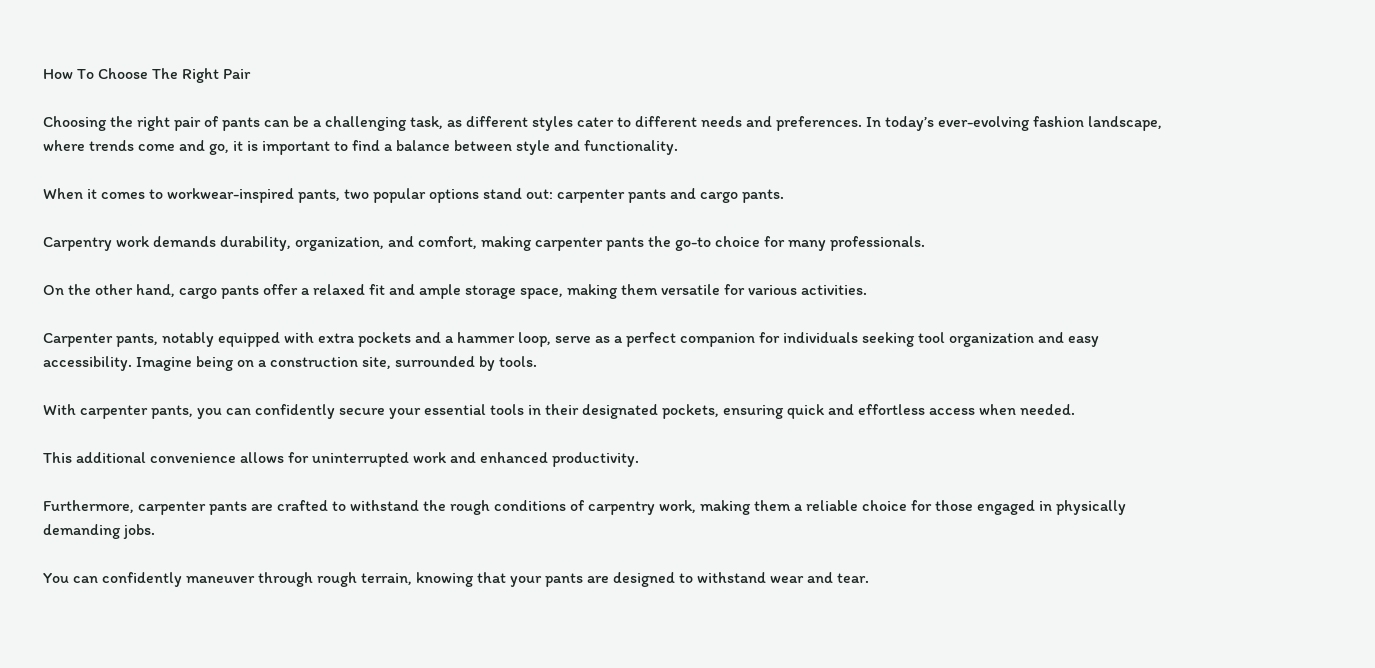How To Choose The Right Pair

Choosing the right pair of pants can be a challenging task, as different styles cater to different needs and preferences. In today’s ever-evolving fashion landscape, where trends come and go, it is important to find a balance between style and functionality.

When it comes to workwear-inspired pants, two popular options stand out: carpenter pants and cargo pants.

Carpentry work demands durability, organization, and comfort, making carpenter pants the go-to choice for many professionals.

On the other hand, cargo pants offer a relaxed fit and ample storage space, making them versatile for various activities.

Carpenter pants, notably equipped with extra pockets and a hammer loop, serve as a perfect companion for individuals seeking tool organization and easy accessibility. Imagine being on a construction site, surrounded by tools.

With carpenter pants, you can confidently secure your essential tools in their designated pockets, ensuring quick and effortless access when needed.

This additional convenience allows for uninterrupted work and enhanced productivity.

Furthermore, carpenter pants are crafted to withstand the rough conditions of carpentry work, making them a reliable choice for those engaged in physically demanding jobs.

You can confidently maneuver through rough terrain, knowing that your pants are designed to withstand wear and tear.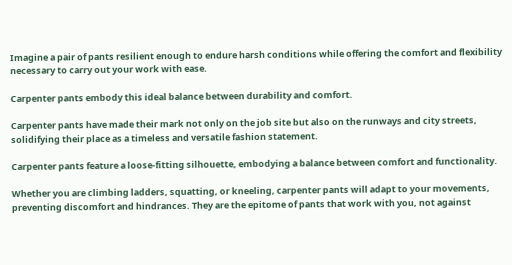Imagine a pair of pants resilient enough to endure harsh conditions while offering the comfort and flexibility necessary to carry out your work with ease.

Carpenter pants embody this ideal balance between durability and comfort.

Carpenter pants have made their mark not only on the job site but also on the runways and city streets, solidifying their place as a timeless and versatile fashion statement.

Carpenter pants feature a loose-fitting silhouette, embodying a balance between comfort and functionality.

Whether you are climbing ladders, squatting, or kneeling, carpenter pants will adapt to your movements, preventing discomfort and hindrances. They are the epitome of pants that work with you, not against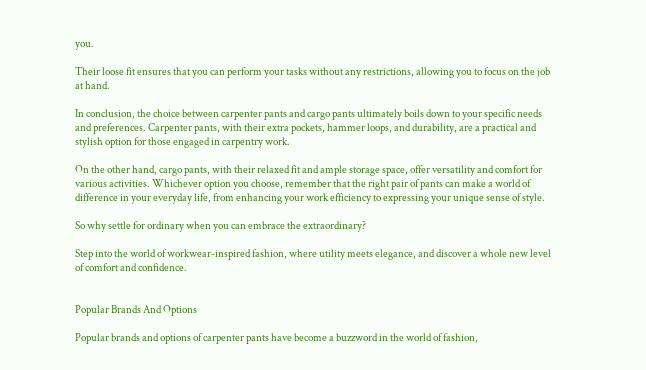you.

Their loose fit ensures that you can perform your tasks without any restrictions, allowing you to focus on the job at hand.

In conclusion, the choice between carpenter pants and cargo pants ultimately boils down to your specific needs and preferences. Carpenter pants, with their extra pockets, hammer loops, and durability, are a practical and stylish option for those engaged in carpentry work.

On the other hand, cargo pants, with their relaxed fit and ample storage space, offer versatility and comfort for various activities. Whichever option you choose, remember that the right pair of pants can make a world of difference in your everyday life, from enhancing your work efficiency to expressing your unique sense of style.

So why settle for ordinary when you can embrace the extraordinary?

Step into the world of workwear-inspired fashion, where utility meets elegance, and discover a whole new level of comfort and confidence.


Popular Brands And Options

Popular brands and options of carpenter pants have become a buzzword in the world of fashion,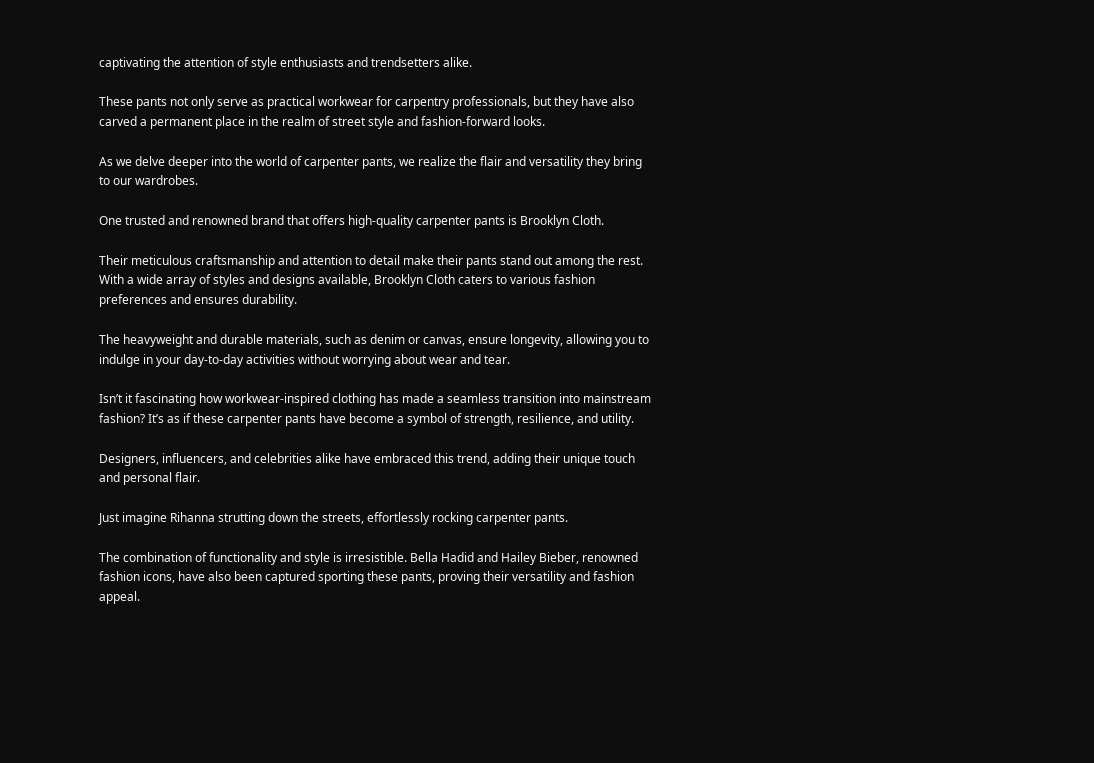captivating the attention of style enthusiasts and trendsetters alike.

These pants not only serve as practical workwear for carpentry professionals, but they have also carved a permanent place in the realm of street style and fashion-forward looks.

As we delve deeper into the world of carpenter pants, we realize the flair and versatility they bring to our wardrobes.

One trusted and renowned brand that offers high-quality carpenter pants is Brooklyn Cloth.

Their meticulous craftsmanship and attention to detail make their pants stand out among the rest. With a wide array of styles and designs available, Brooklyn Cloth caters to various fashion preferences and ensures durability.

The heavyweight and durable materials, such as denim or canvas, ensure longevity, allowing you to indulge in your day-to-day activities without worrying about wear and tear.

Isn’t it fascinating how workwear-inspired clothing has made a seamless transition into mainstream fashion? It’s as if these carpenter pants have become a symbol of strength, resilience, and utility.

Designers, influencers, and celebrities alike have embraced this trend, adding their unique touch and personal flair.

Just imagine Rihanna strutting down the streets, effortlessly rocking carpenter pants.

The combination of functionality and style is irresistible. Bella Hadid and Hailey Bieber, renowned fashion icons, have also been captured sporting these pants, proving their versatility and fashion appeal.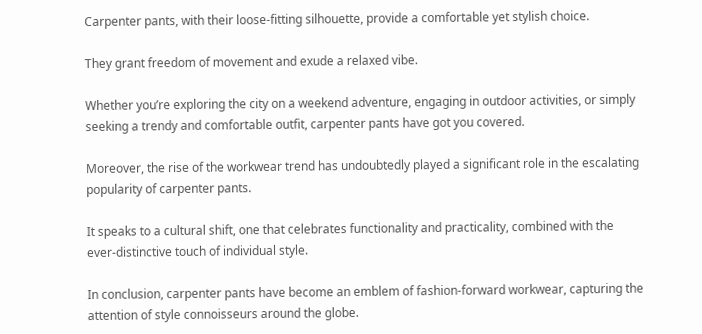Carpenter pants, with their loose-fitting silhouette, provide a comfortable yet stylish choice.

They grant freedom of movement and exude a relaxed vibe.

Whether you’re exploring the city on a weekend adventure, engaging in outdoor activities, or simply seeking a trendy and comfortable outfit, carpenter pants have got you covered.

Moreover, the rise of the workwear trend has undoubtedly played a significant role in the escalating popularity of carpenter pants.

It speaks to a cultural shift, one that celebrates functionality and practicality, combined with the ever-distinctive touch of individual style.

In conclusion, carpenter pants have become an emblem of fashion-forward workwear, capturing the attention of style connoisseurs around the globe.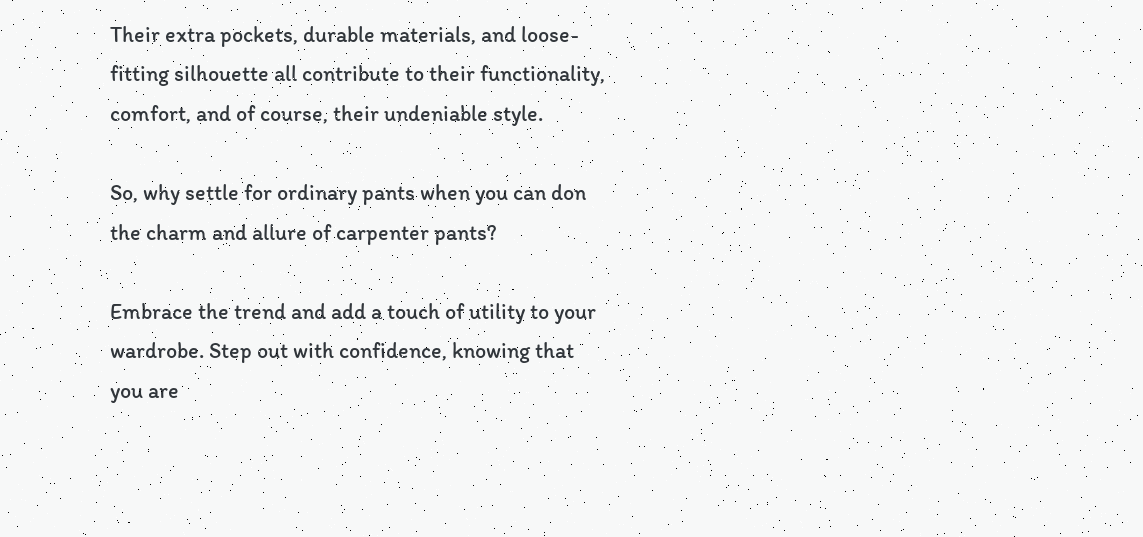Their extra pockets, durable materials, and loose-fitting silhouette all contribute to their functionality, comfort, and of course, their undeniable style.

So, why settle for ordinary pants when you can don the charm and allure of carpenter pants?

Embrace the trend and add a touch of utility to your wardrobe. Step out with confidence, knowing that you are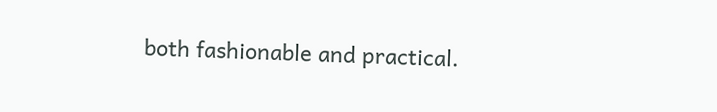both fashionable and practical.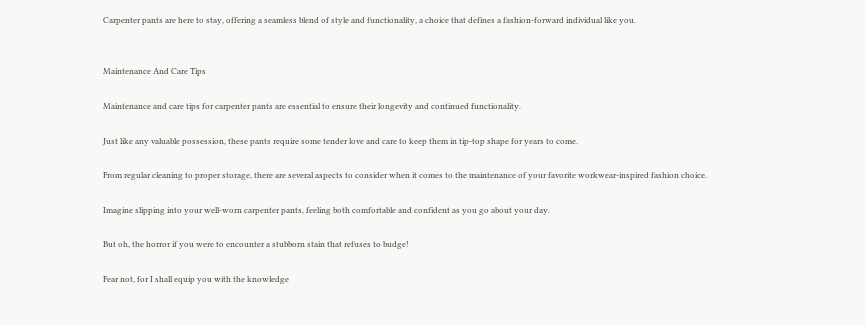Carpenter pants are here to stay, offering a seamless blend of style and functionality, a choice that defines a fashion-forward individual like you.


Maintenance And Care Tips

Maintenance and care tips for carpenter pants are essential to ensure their longevity and continued functionality.

Just like any valuable possession, these pants require some tender love and care to keep them in tip-top shape for years to come.

From regular cleaning to proper storage, there are several aspects to consider when it comes to the maintenance of your favorite workwear-inspired fashion choice.

Imagine slipping into your well-worn carpenter pants, feeling both comfortable and confident as you go about your day.

But oh, the horror if you were to encounter a stubborn stain that refuses to budge!

Fear not, for I shall equip you with the knowledge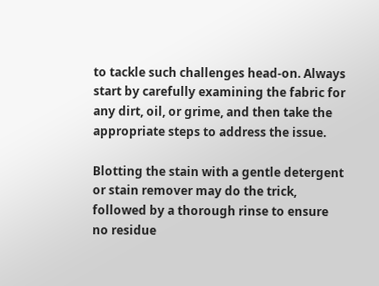to tackle such challenges head-on. Always start by carefully examining the fabric for any dirt, oil, or grime, and then take the appropriate steps to address the issue.

Blotting the stain with a gentle detergent or stain remover may do the trick, followed by a thorough rinse to ensure no residue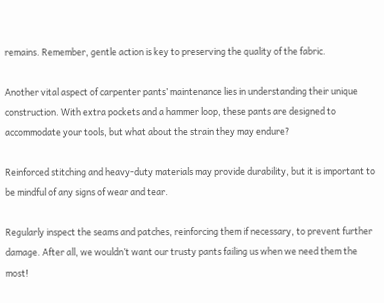remains. Remember, gentle action is key to preserving the quality of the fabric.

Another vital aspect of carpenter pants’ maintenance lies in understanding their unique construction. With extra pockets and a hammer loop, these pants are designed to accommodate your tools, but what about the strain they may endure?

Reinforced stitching and heavy-duty materials may provide durability, but it is important to be mindful of any signs of wear and tear.

Regularly inspect the seams and patches, reinforcing them if necessary, to prevent further damage. After all, we wouldn’t want our trusty pants failing us when we need them the most!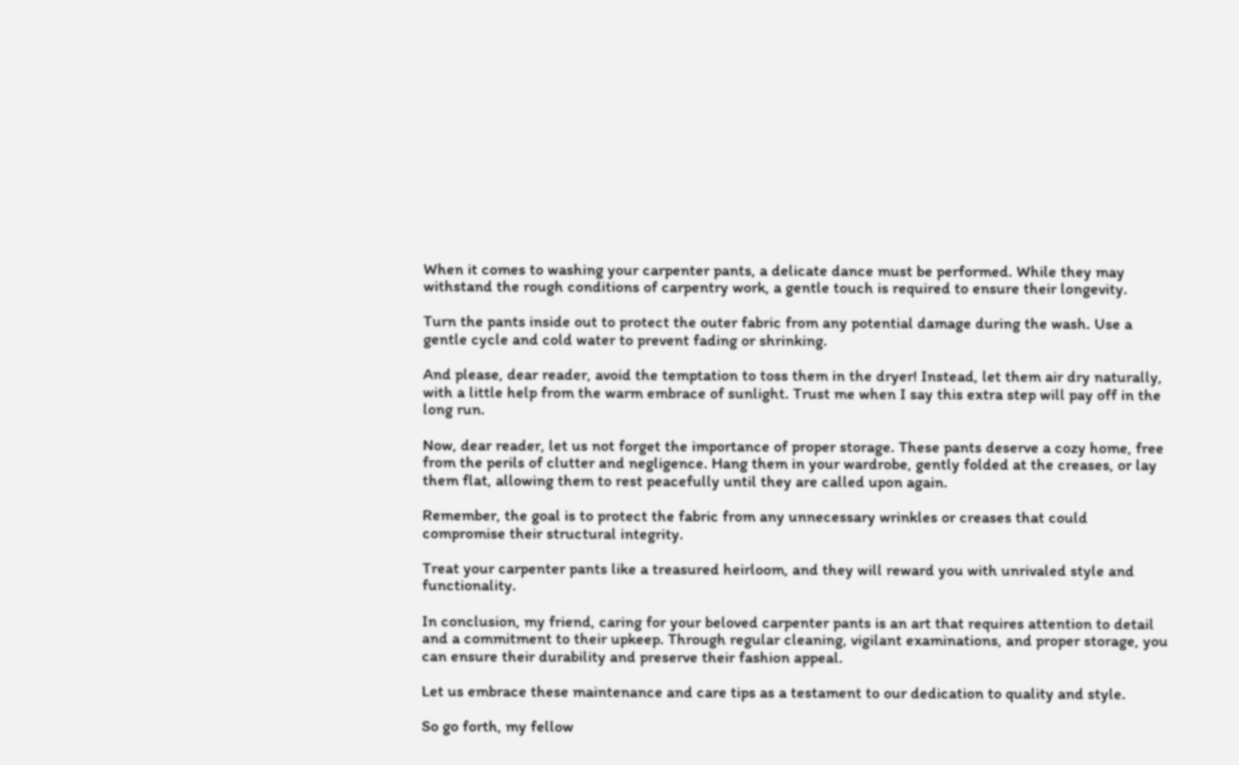When it comes to washing your carpenter pants, a delicate dance must be performed. While they may withstand the rough conditions of carpentry work, a gentle touch is required to ensure their longevity.

Turn the pants inside out to protect the outer fabric from any potential damage during the wash. Use a gentle cycle and cold water to prevent fading or shrinking.

And please, dear reader, avoid the temptation to toss them in the dryer! Instead, let them air dry naturally, with a little help from the warm embrace of sunlight. Trust me when I say this extra step will pay off in the long run.

Now, dear reader, let us not forget the importance of proper storage. These pants deserve a cozy home, free from the perils of clutter and negligence. Hang them in your wardrobe, gently folded at the creases, or lay them flat, allowing them to rest peacefully until they are called upon again.

Remember, the goal is to protect the fabric from any unnecessary wrinkles or creases that could compromise their structural integrity.

Treat your carpenter pants like a treasured heirloom, and they will reward you with unrivaled style and functionality.

In conclusion, my friend, caring for your beloved carpenter pants is an art that requires attention to detail and a commitment to their upkeep. Through regular cleaning, vigilant examinations, and proper storage, you can ensure their durability and preserve their fashion appeal.

Let us embrace these maintenance and care tips as a testament to our dedication to quality and style.

So go forth, my fellow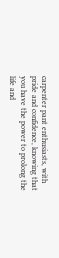carpenter pant enthusiasts, with pride and confidence, knowing that you have the power to prolong the life and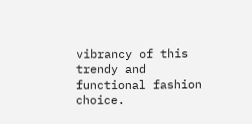vibrancy of this trendy and functional fashion choice.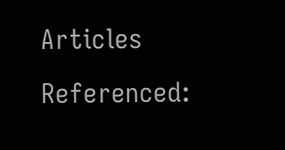Articles Referenced: